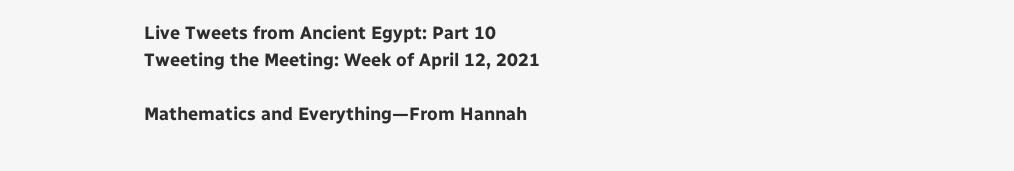Live Tweets from Ancient Egypt: Part 10
Tweeting the Meeting: Week of April 12, 2021

Mathematics and Everything—From Hannah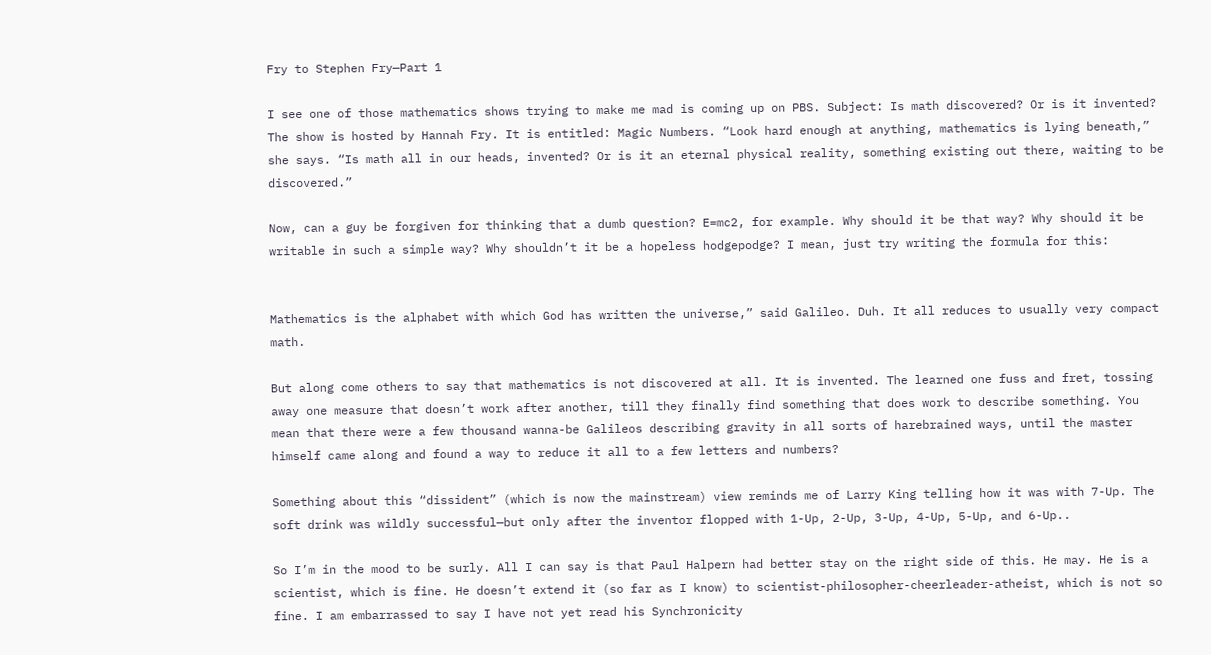Fry to Stephen Fry—Part 1

I see one of those mathematics shows trying to make me mad is coming up on PBS. Subject: Is math discovered? Or is it invented? The show is hosted by Hannah Fry. It is entitled: Magic Numbers. “Look hard enough at anything, mathematics is lying beneath,” she says. “Is math all in our heads, invented? Or is it an eternal physical reality, something existing out there, waiting to be discovered.”

Now, can a guy be forgiven for thinking that a dumb question? E=mc2, for example. Why should it be that way? Why should it be writable in such a simple way? Why shouldn’t it be a hopeless hodgepodge? I mean, just try writing the formula for this:


Mathematics is the alphabet with which God has written the universe,” said Galileo. Duh. It all reduces to usually very compact math.

But along come others to say that mathematics is not discovered at all. It is invented. The learned one fuss and fret, tossing away one measure that doesn’t work after another, till they finally find something that does work to describe something. You mean that there were a few thousand wanna-be Galileos describing gravity in all sorts of harebrained ways, until the master himself came along and found a way to reduce it all to a few letters and numbers?

Something about this “dissident” (which is now the mainstream) view reminds me of Larry King telling how it was with 7-Up. The soft drink was wildly successful—but only after the inventor flopped with 1-Up, 2-Up, 3-Up, 4-Up, 5-Up, and 6-Up..

So I’m in the mood to be surly. All I can say is that Paul Halpern had better stay on the right side of this. He may. He is a scientist, which is fine. He doesn’t extend it (so far as I know) to scientist-philosopher-cheerleader-atheist, which is not so fine. I am embarrassed to say I have not yet read his Synchronicity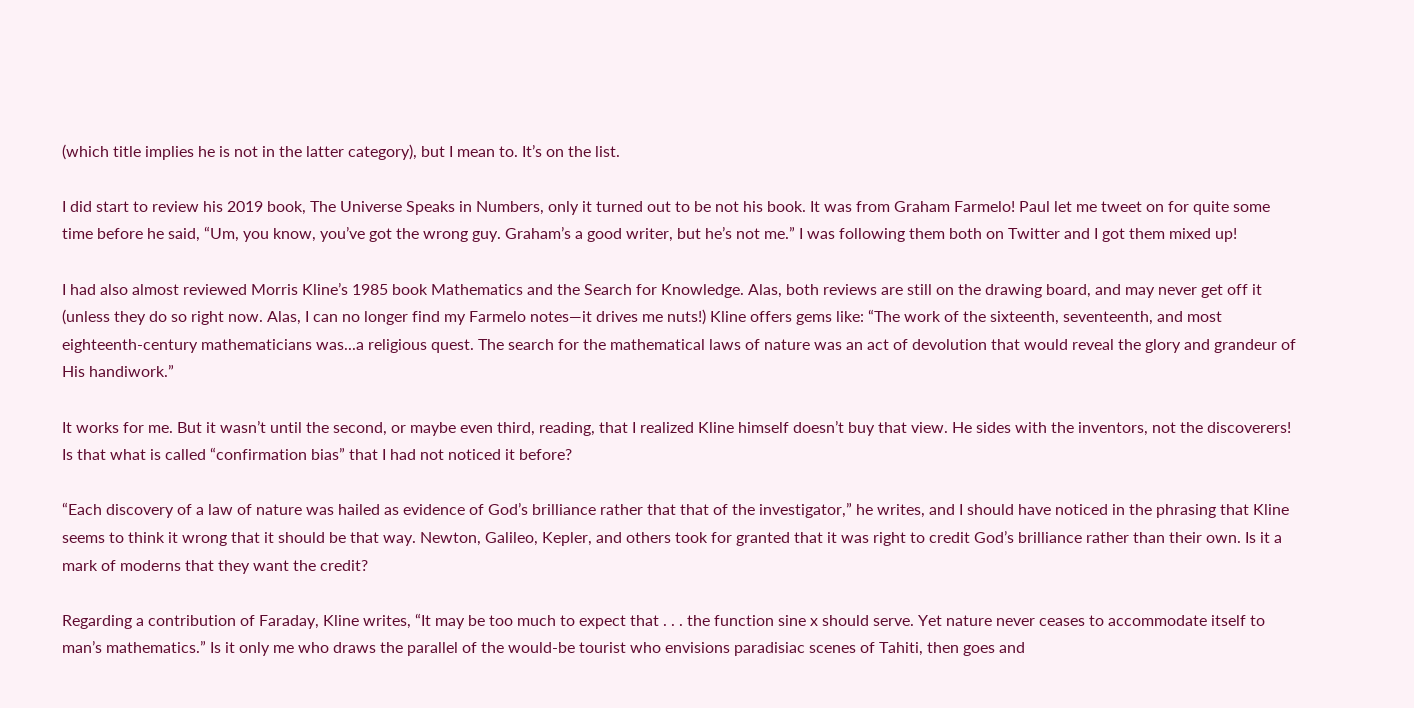(which title implies he is not in the latter category), but I mean to. It’s on the list.

I did start to review his 2019 book, The Universe Speaks in Numbers, only it turned out to be not his book. It was from Graham Farmelo! Paul let me tweet on for quite some time before he said, “Um, you know, you’ve got the wrong guy. Graham’s a good writer, but he’s not me.” I was following them both on Twitter and I got them mixed up!

I had also almost reviewed Morris Kline’s 1985 book Mathematics and the Search for Knowledge. Alas, both reviews are still on the drawing board, and may never get off it (unless they do so right now. Alas, I can no longer find my Farmelo notes—it drives me nuts!) Kline offers gems like: “The work of the sixteenth, seventeenth, and most eighteenth-century mathematicians was...a religious quest. The search for the mathematical laws of nature was an act of devolution that would reveal the glory and grandeur of His handiwork.”

It works for me. But it wasn’t until the second, or maybe even third, reading, that I realized Kline himself doesn’t buy that view. He sides with the inventors, not the discoverers! Is that what is called “confirmation bias” that I had not noticed it before?

“Each discovery of a law of nature was hailed as evidence of God’s brilliance rather that that of the investigator,” he writes, and I should have noticed in the phrasing that Kline seems to think it wrong that it should be that way. Newton, Galileo, Kepler, and others took for granted that it was right to credit God’s brilliance rather than their own. Is it a mark of moderns that they want the credit?

Regarding a contribution of Faraday, Kline writes, “It may be too much to expect that . . . the function sine x should serve. Yet nature never ceases to accommodate itself to man’s mathematics.” Is it only me who draws the parallel of the would-be tourist who envisions paradisiac scenes of Tahiti, then goes and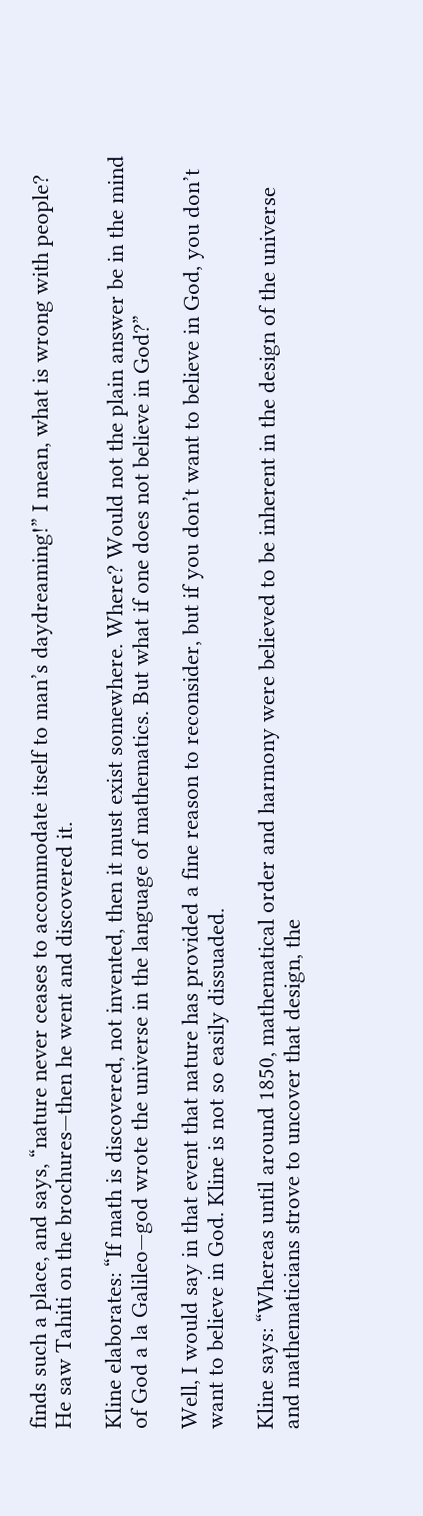finds such a place, and says, “nature never ceases to accommodate itself to man’s daydreaming!” I mean, what is wrong with people? He saw Tahiti on the brochures—then he went and discovered it.

Kline elaborates: “If math is discovered, not invented, then it must exist somewhere. Where? Would not the plain answer be in the mind of God a la Galileo—god wrote the universe in the language of mathematics. But what if one does not believe in God?”

Well, I would say in that event that nature has provided a fine reason to reconsider, but if you don’t want to believe in God, you don’t want to believe in God. Kline is not so easily dissuaded.

Kline says: “Whereas until around 1850, mathematical order and harmony were believed to be inherent in the design of the universe and mathematicians strove to uncover that design, the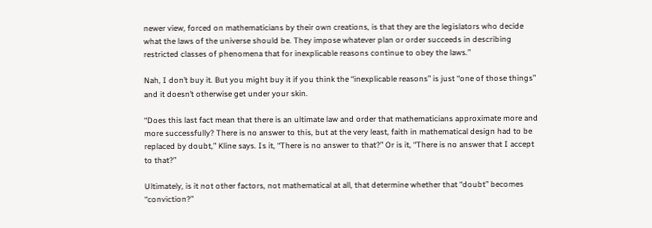newer view, forced on mathematicians by their own creations, is that they are the legislators who decide what the laws of the universe should be. They impose whatever plan or order succeeds in describing restricted classes of phenomena that for inexplicable reasons continue to obey the laws.”

Nah, I don’t buy it. But you might buy it if you think the “inexplicable reasons” is just “one of those things” and it doesn’t otherwise get under your skin.

“Does this last fact mean that there is an ultimate law and order that mathematicians approximate more and more successfully? There is no answer to this, but at the very least, faith in mathematical design had to be replaced by doubt,” Kline says. Is it, “There is no answer to that?” Or is it, “There is no answer that I accept to that?”

Ultimately, is it not other factors, not mathematical at all, that determine whether that “doubt” becomes “conviction?”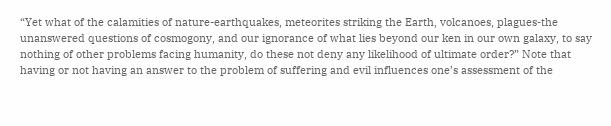“Yet what of the calamities of nature-earthquakes, meteorites striking the Earth, volcanoes, plagues-the unanswered questions of cosmogony, and our ignorance of what lies beyond our ken in our own galaxy, to say nothing of other problems facing humanity, do these not deny any likelihood of ultimate order?” Note that having or not having an answer to the problem of suffering and evil influences one’s assessment of the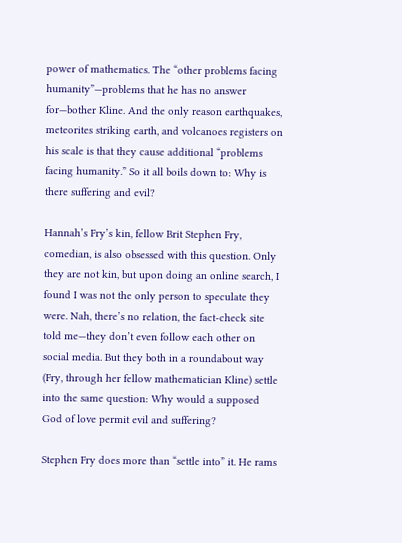power of mathematics. The “other problems facing humanity”—problems that he has no answer for—bother Kline. And the only reason earthquakes, meteorites striking earth, and volcanoes registers on his scale is that they cause additional “problems facing humanity.” So it all boils down to: Why is there suffering and evil?

Hannah’s Fry’s kin, fellow Brit Stephen Fry, comedian, is also obsessed with this question. Only they are not kin, but upon doing an online search, I found I was not the only person to speculate they were. Nah, there’s no relation, the fact-check site told me—they don’t even follow each other on social media. But they both in a roundabout way (Fry, through her fellow mathematician Kline) settle into the same question: Why would a supposed God of love permit evil and suffering?

Stephen Fry does more than “settle into” it. He rams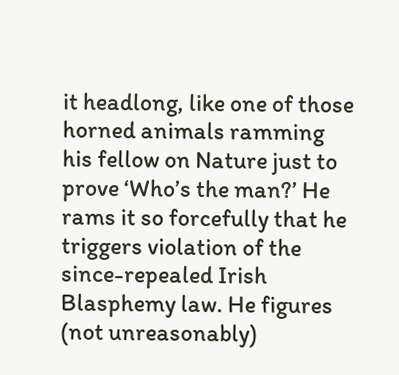it headlong, like one of those horned animals ramming his fellow on Nature just to prove ‘Who’s the man?’ He rams it so forcefully that he triggers violation of the since-repealed Irish Blasphemy law. He figures (not unreasonably)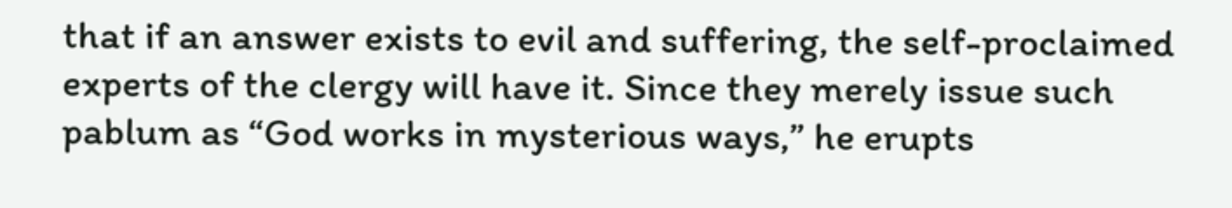that if an answer exists to evil and suffering, the self-proclaimed experts of the clergy will have it. Since they merely issue such pablum as “God works in mysterious ways,” he erupts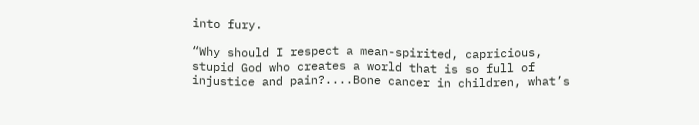into fury.

“Why should I respect a mean-spirited, capricious, stupid God who creates a world that is so full of injustice and pain?....Bone cancer in children, what’s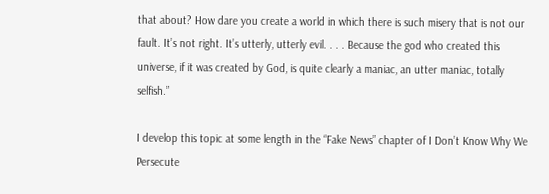that about? How dare you create a world in which there is such misery that is not our fault. It’s not right. It’s utterly, utterly evil. . . . Because the god who created this universe, if it was created by God, is quite clearly a maniac, an utter maniac, totally selfish.”

I develop this topic at some length in the “Fake News” chapter of I Don’t Know Why We Persecute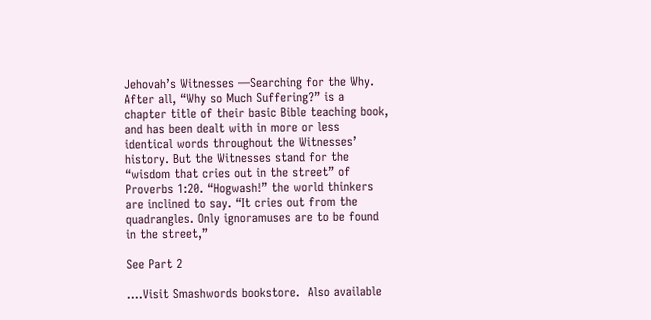Jehovah’s Witnesses —Searching for the Why. After all, “Why so Much Suffering?” is a chapter title of their basic Bible teaching book, and has been dealt with in more or less identical words throughout the Witnesses’ history. But the Witnesses stand for the “wisdom that cries out in the street” of Proverbs 1:20. “Hogwash!” the world thinkers are inclined to say. “It cries out from the quadrangles. Only ignoramuses are to be found in the street,”

See Part 2

....Visit Smashwords bookstore.  Also available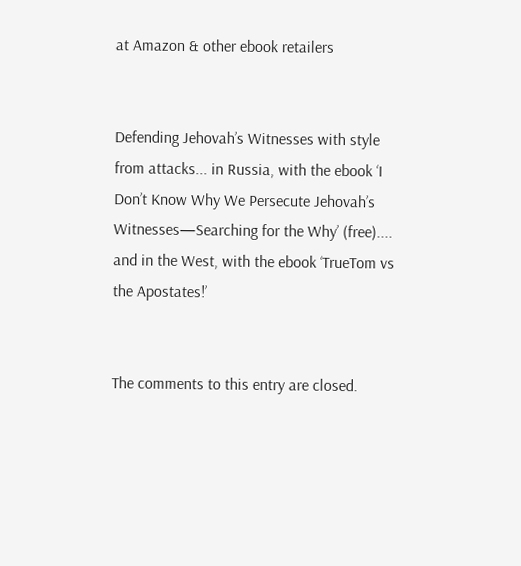at Amazon & other ebook retailers


Defending Jehovah’s Witnesses with style from attacks... in Russia, with the ebook ‘I Don’t Know Why We Persecute Jehovah’s Witnesses—Searching for the Why’ (free).... and in the West, with the ebook ‘TrueTom vs the Apostates!’


The comments to this entry are closed.